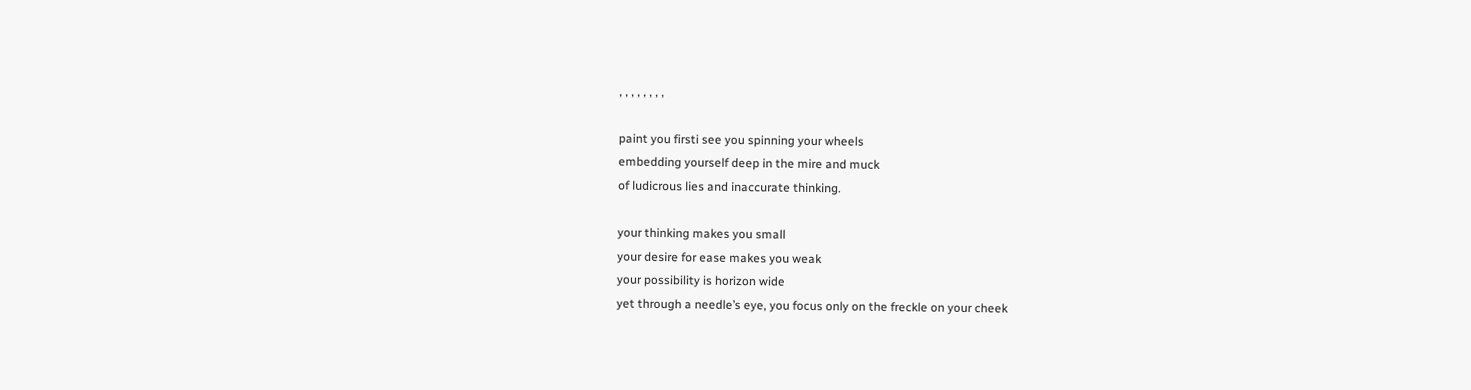, , , , , , , ,

paint you firsti see you spinning your wheels
embedding yourself deep in the mire and muck
of ludicrous lies and inaccurate thinking.

your thinking makes you small
your desire for ease makes you weak
your possibility is horizon wide
yet through a needle’s eye, you focus only on the freckle on your cheek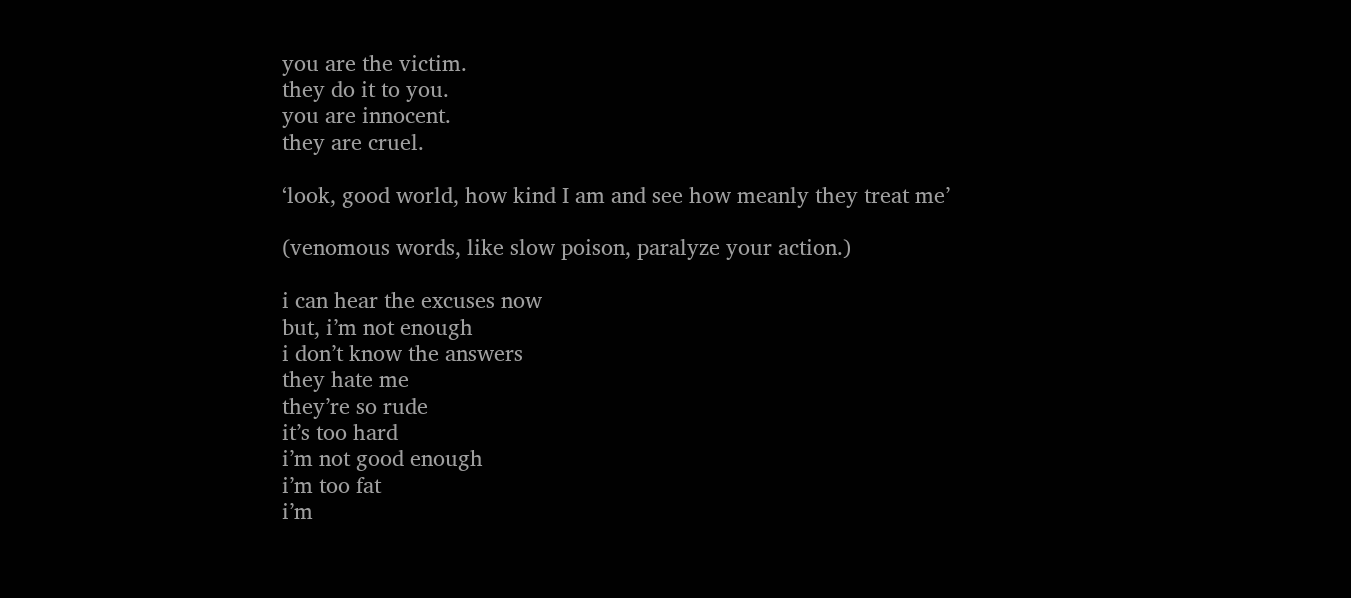you are the victim.
they do it to you.
you are innocent.
they are cruel.

‘look, good world, how kind I am and see how meanly they treat me’

(venomous words, like slow poison, paralyze your action.)

i can hear the excuses now
but, i’m not enough
i don’t know the answers
they hate me
they’re so rude
it’s too hard
i’m not good enough
i’m too fat
i’m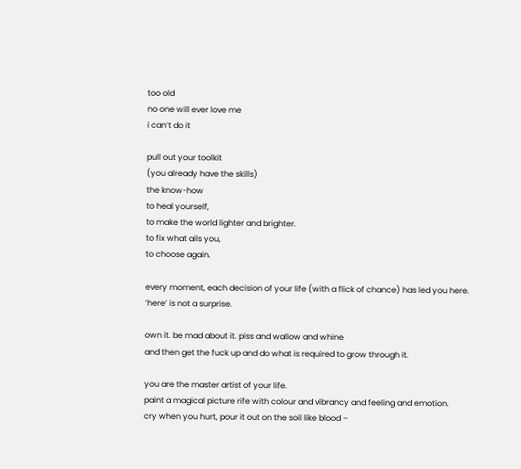too old
no one will ever love me
i can’t do it

pull out your toolkit
(you already have the skills)
the know-how
to heal yourself,
to make the world lighter and brighter.
to fix what ails you,
to choose again.

every moment, each decision of your life (with a flick of chance) has led you here.
‘here’ is not a surprise.

own it. be mad about it. piss and wallow and whine
and then get the fuck up and do what is required to grow through it.

you are the master artist of your life.
paint a magical picture rife with colour and vibrancy and feeling and emotion.
cry when you hurt, pour it out on the soil like blood –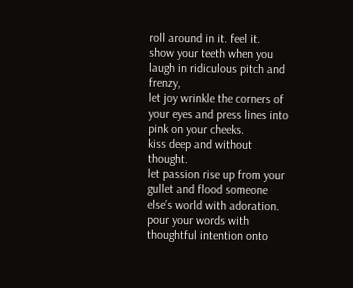roll around in it. feel it.
show your teeth when you laugh in ridiculous pitch and frenzy,
let joy wrinkle the corners of your eyes and press lines into pink on your cheeks.
kiss deep and without thought.
let passion rise up from your gullet and flood someone else’s world with adoration.
pour your words with thoughtful intention onto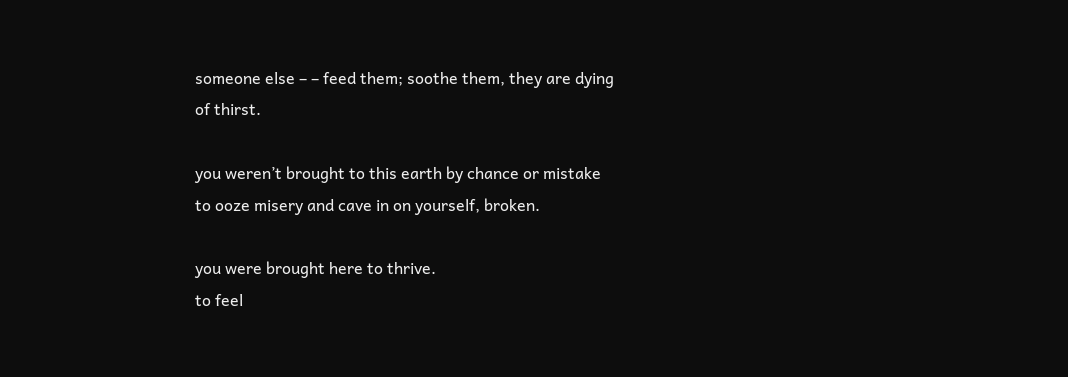someone else – – feed them; soothe them, they are dying of thirst.

you weren’t brought to this earth by chance or mistake
to ooze misery and cave in on yourself, broken.

you were brought here to thrive.
to feel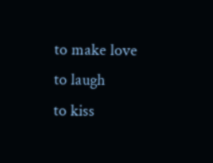to make love
to laugh
to kiss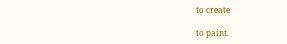to create

to paint.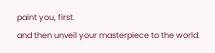paint you, first.
and then unveil your masterpiece to the world.